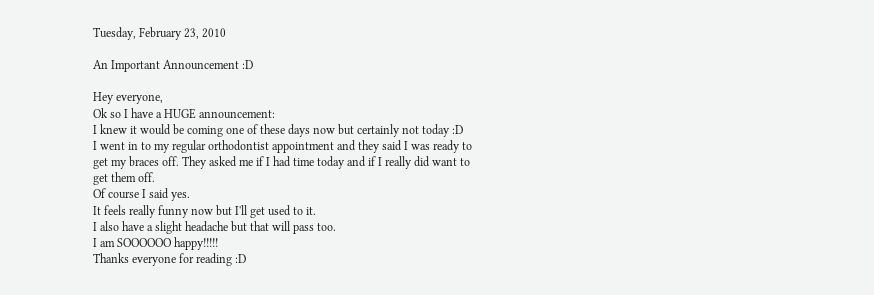Tuesday, February 23, 2010

An Important Announcement :D

Hey everyone,
Ok so I have a HUGE announcement:
I knew it would be coming one of these days now but certainly not today :D
I went in to my regular orthodontist appointment and they said I was ready to get my braces off. They asked me if I had time today and if I really did want to get them off.
Of course I said yes.
It feels really funny now but I'll get used to it.
I also have a slight headache but that will pass too.
I am SOOOOOO happy!!!!!
Thanks everyone for reading :D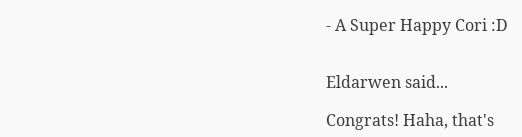- A Super Happy Cori :D


Eldarwen said...

Congrats! Haha, that's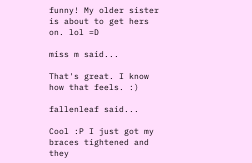funny! My older sister is about to get hers on. lol =D

miss m said...

That's great. I know how that feels. :)

fallenleaf said...

Cool :P I just got my braces tightened and they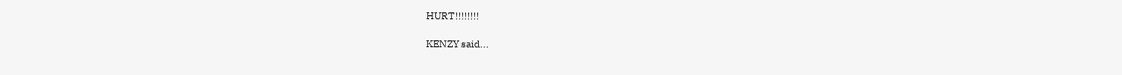HURT!!!!!!!!

KENZY said...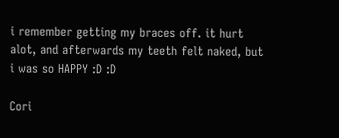i remember getting my braces off. it hurt alot, and afterwards my teeth felt naked, but i was so HAPPY :D :D

Cori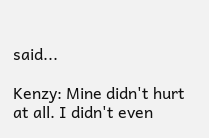said...

Kenzy: Mine didn't hurt at all. I didn't even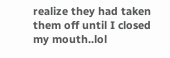realize they had taken them off until I closed my mouth..lol